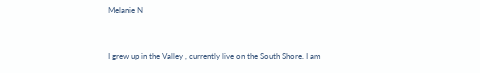Melanie N


I grew up in the Valley , currently live on the South Shore. I am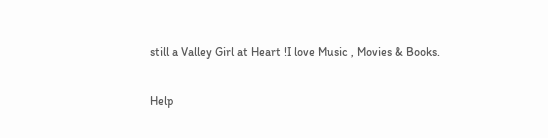still a Valley Girl at Heart !I love Music , Movies & Books.


Help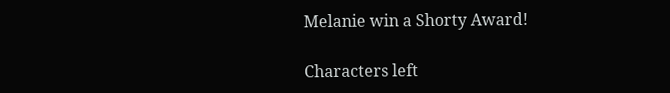Melanie win a Shorty Award!

Characters left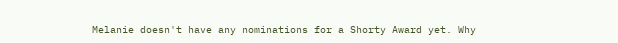Melanie doesn't have any nominations for a Shorty Award yet. Why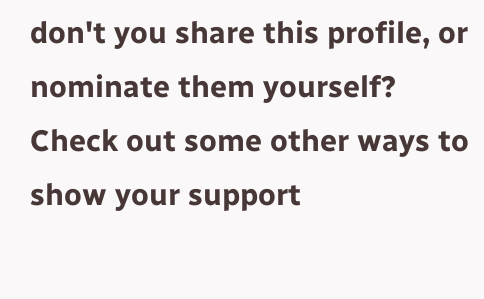don't you share this profile, or nominate them yourself? Check out some other ways to show your support